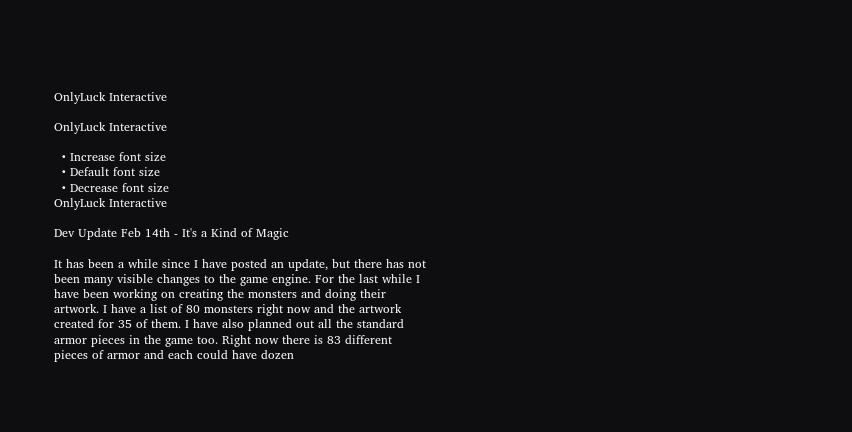OnlyLuck Interactive

OnlyLuck Interactive

  • Increase font size
  • Default font size
  • Decrease font size
OnlyLuck Interactive

Dev Update Feb 14th - It's a Kind of Magic

It has been a while since I have posted an update, but there has not been many visible changes to the game engine. For the last while I have been working on creating the monsters and doing their artwork. I have a list of 80 monsters right now and the artwork created for 35 of them. I have also planned out all the standard armor pieces in the game too. Right now there is 83 different pieces of armor and each could have dozen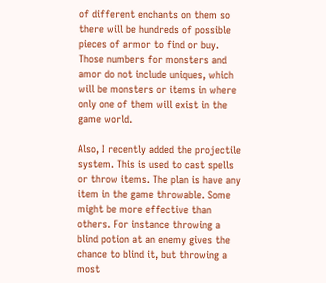of different enchants on them so there will be hundreds of possible pieces of armor to find or buy. Those numbers for monsters and amor do not include uniques, which will be monsters or items in where only one of them will exist in the game world.

Also, I recently added the projectile system. This is used to cast spells or throw items. The plan is have any item in the game throwable. Some might be more effective than others. For instance throwing a blind potion at an enemy gives the chance to blind it, but throwing a most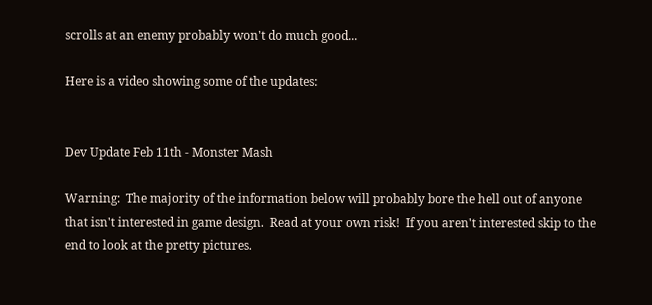scrolls at an enemy probably won't do much good...

Here is a video showing some of the updates:


Dev Update Feb 11th - Monster Mash

Warning:  The majority of the information below will probably bore the hell out of anyone that isn't interested in game design.  Read at your own risk!  If you aren't interested skip to the end to look at the pretty pictures.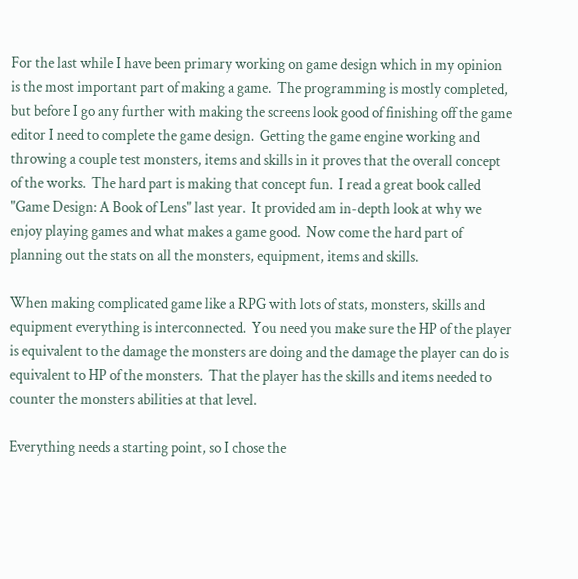For the last while I have been primary working on game design which in my opinion is the most important part of making a game.  The programming is mostly completed, but before I go any further with making the screens look good of finishing off the game editor I need to complete the game design.  Getting the game engine working and throwing a couple test monsters, items and skills in it proves that the overall concept of the works.  The hard part is making that concept fun.  I read a great book called "Game Design: A Book of Lens" last year.  It provided am in-depth look at why we enjoy playing games and what makes a game good.  Now come the hard part of planning out the stats on all the monsters, equipment, items and skills.

When making complicated game like a RPG with lots of stats, monsters, skills and equipment everything is interconnected.  You need you make sure the HP of the player is equivalent to the damage the monsters are doing and the damage the player can do is equivalent to HP of the monsters.  That the player has the skills and items needed to counter the monsters abilities at that level.

Everything needs a starting point, so I chose the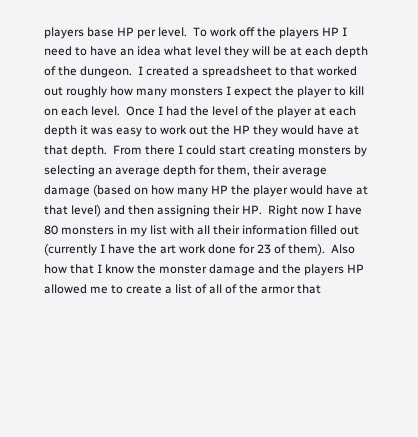players base HP per level.  To work off the players HP I need to have an idea what level they will be at each depth of the dungeon.  I created a spreadsheet to that worked out roughly how many monsters I expect the player to kill on each level.  Once I had the level of the player at each depth it was easy to work out the HP they would have at that depth.  From there I could start creating monsters by selecting an average depth for them, their average damage (based on how many HP the player would have at that level) and then assigning their HP.  Right now I have 80 monsters in my list with all their information filled out (currently I have the art work done for 23 of them).  Also how that I know the monster damage and the players HP allowed me to create a list of all of the armor that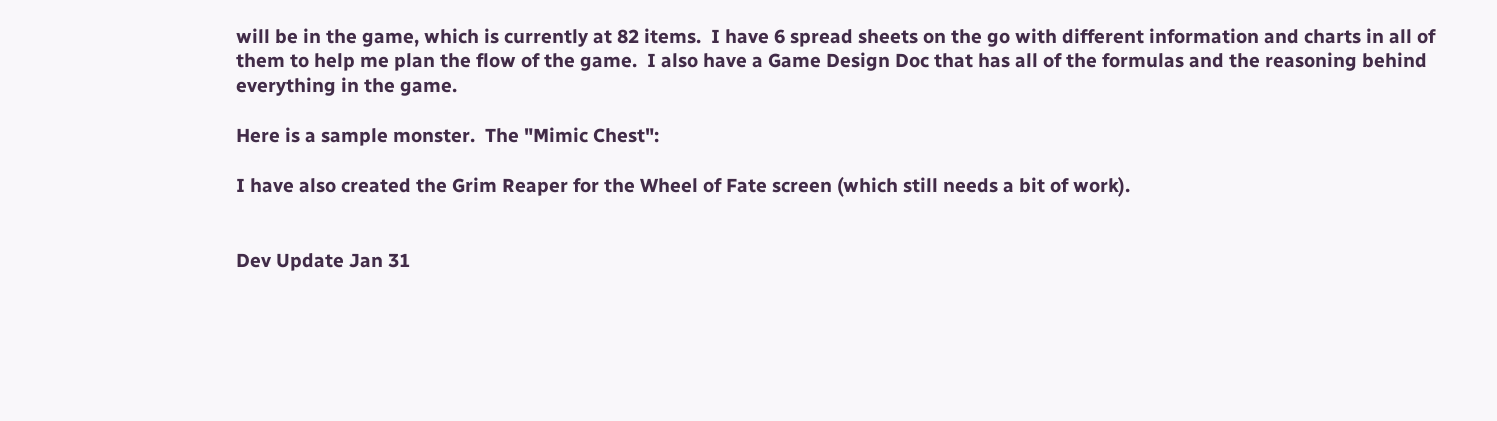will be in the game, which is currently at 82 items.  I have 6 spread sheets on the go with different information and charts in all of them to help me plan the flow of the game.  I also have a Game Design Doc that has all of the formulas and the reasoning behind everything in the game.

Here is a sample monster.  The "Mimic Chest":

I have also created the Grim Reaper for the Wheel of Fate screen (which still needs a bit of work).


Dev Update Jan 31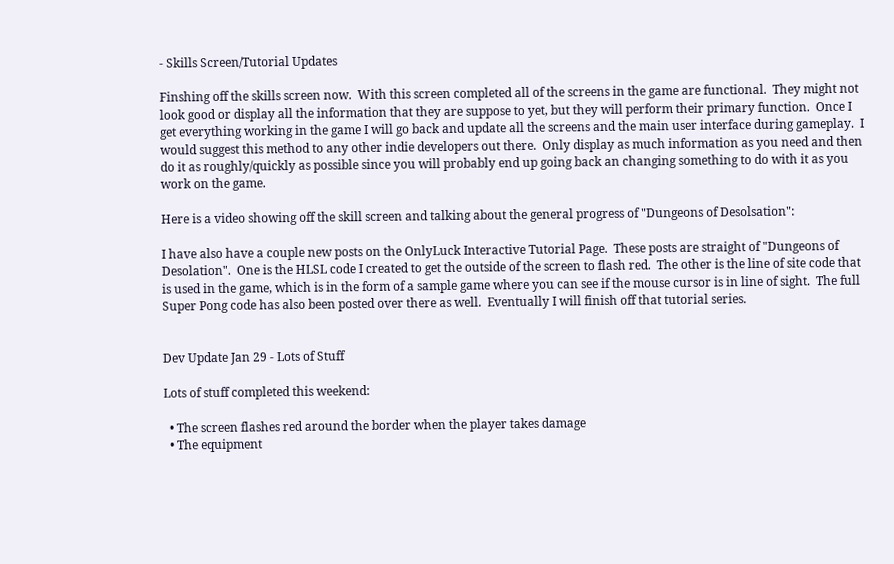- Skills Screen/Tutorial Updates

Finshing off the skills screen now.  With this screen completed all of the screens in the game are functional.  They might not look good or display all the information that they are suppose to yet, but they will perform their primary function.  Once I get everything working in the game I will go back and update all the screens and the main user interface during gameplay.  I would suggest this method to any other indie developers out there.  Only display as much information as you need and then do it as roughly/quickly as possible since you will probably end up going back an changing something to do with it as you work on the game.

Here is a video showing off the skill screen and talking about the general progress of "Dungeons of Desolsation":

I have also have a couple new posts on the OnlyLuck Interactive Tutorial Page.  These posts are straight of "Dungeons of Desolation".  One is the HLSL code I created to get the outside of the screen to flash red.  The other is the line of site code that is used in the game, which is in the form of a sample game where you can see if the mouse cursor is in line of sight.  The full Super Pong code has also been posted over there as well.  Eventually I will finish off that tutorial series.


Dev Update Jan 29 - Lots of Stuff

Lots of stuff completed this weekend:

  • The screen flashes red around the border when the player takes damage
  • The equipment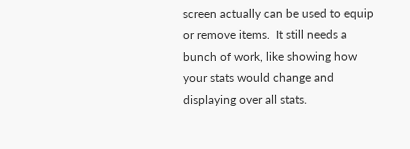screen actually can be used to equip or remove items.  It still needs a bunch of work, like showing how your stats would change and displaying over all stats.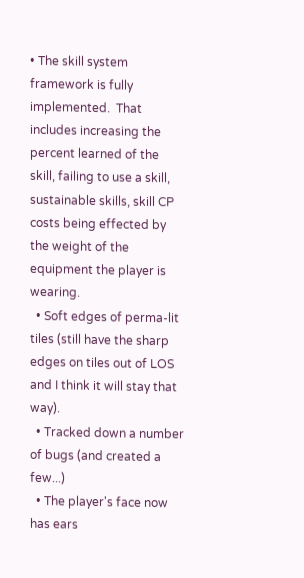• The skill system framework is fully implemented.  That includes increasing the percent learned of the skill, failing to use a skill, sustainable skills, skill CP costs being effected by the weight of the equipment the player is wearing.
  • Soft edges of perma-lit tiles (still have the sharp edges on tiles out of LOS and I think it will stay that way).
  • Tracked down a number of bugs (and created a few...)
  • The player's face now has ears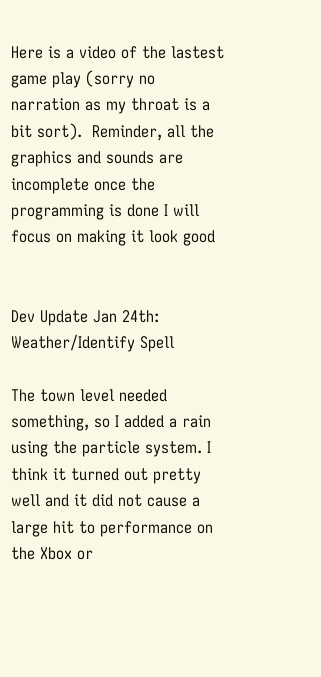Here is a video of the lastest game play (sorry no narration as my throat is a bit sort).  Reminder, all the graphics and sounds are incomplete once the programming is done I will focus on making it look good


Dev Update Jan 24th: Weather/Identify Spell

The town level needed something, so I added a rain using the particle system. I think it turned out pretty well and it did not cause a large hit to performance on the Xbox or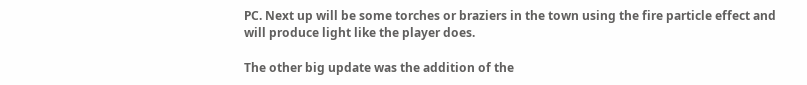PC. Next up will be some torches or braziers in the town using the fire particle effect and will produce light like the player does.

The other big update was the addition of the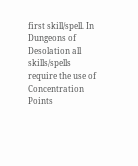first skill/spell. In Dungeons of Desolation all skills/spells require the use of Concentration Points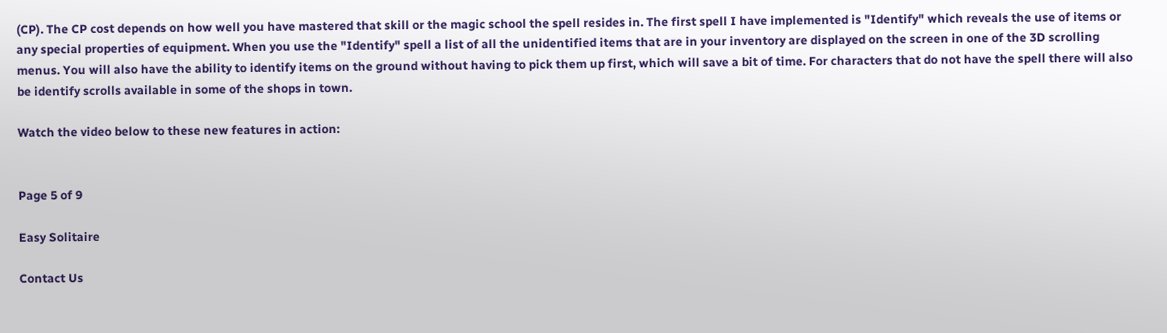(CP). The CP cost depends on how well you have mastered that skill or the magic school the spell resides in. The first spell I have implemented is "Identify" which reveals the use of items or any special properties of equipment. When you use the "Identify" spell a list of all the unidentified items that are in your inventory are displayed on the screen in one of the 3D scrolling menus. You will also have the ability to identify items on the ground without having to pick them up first, which will save a bit of time. For characters that do not have the spell there will also be identify scrolls available in some of the shops in town.

Watch the video below to these new features in action:


Page 5 of 9

Easy Solitaire

Contact Us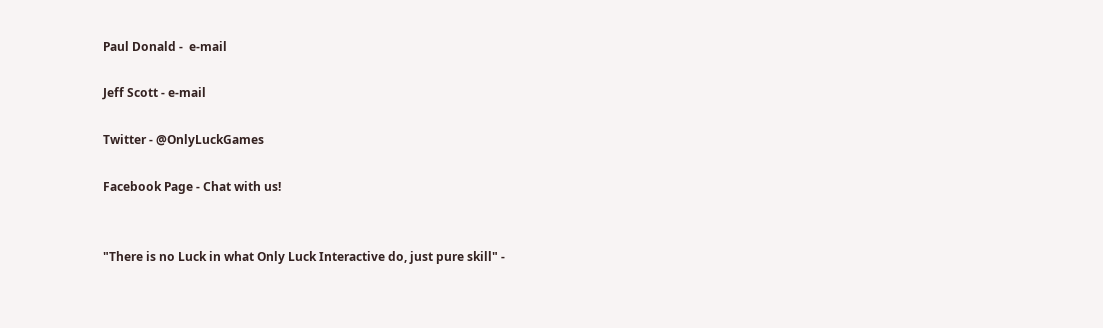Paul Donald -  e-mail

Jeff Scott - e-mail

Twitter - @OnlyLuckGames

Facebook Page - Chat with us!


"There is no Luck in what Only Luck Interactive do, just pure skill" -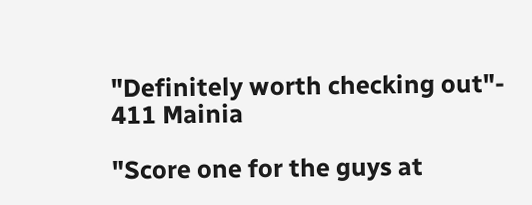"Definitely worth checking out"- 411 Mainia

"Score one for the guys at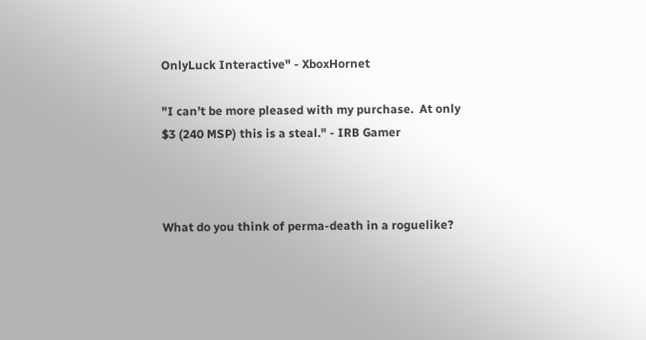OnlyLuck Interactive" - XboxHornet

"I can’t be more pleased with my purchase.  At only $3 (240 MSP) this is a steal." - IRB Gamer



What do you think of perma-death in a roguelike?